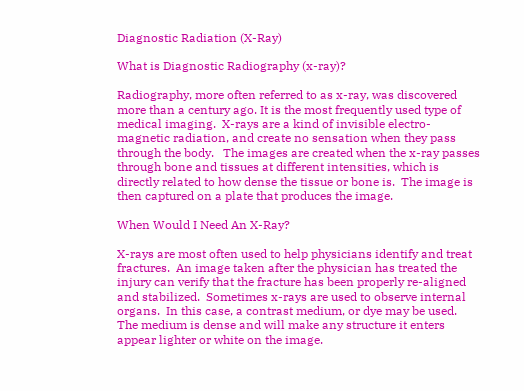Diagnostic Radiation (X-Ray)

What is Diagnostic Radiography (x-ray)?

Radiography, more often referred to as x-ray, was discovered more than a century ago. It is the most frequently used type of medical imaging.  X-rays are a kind of invisible electro-magnetic radiation, and create no sensation when they pass through the body.   The images are created when the x-ray passes through bone and tissues at different intensities, which is directly related to how dense the tissue or bone is.  The image is then captured on a plate that produces the image.

When Would I Need An X-Ray?

X-rays are most often used to help physicians identify and treat fractures.  An image taken after the physician has treated the injury can verify that the fracture has been properly re-aligned and stabilized.  Sometimes x-rays are used to observe internal organs.  In this case, a contrast medium, or dye may be used.  The medium is dense and will make any structure it enters appear lighter or white on the image.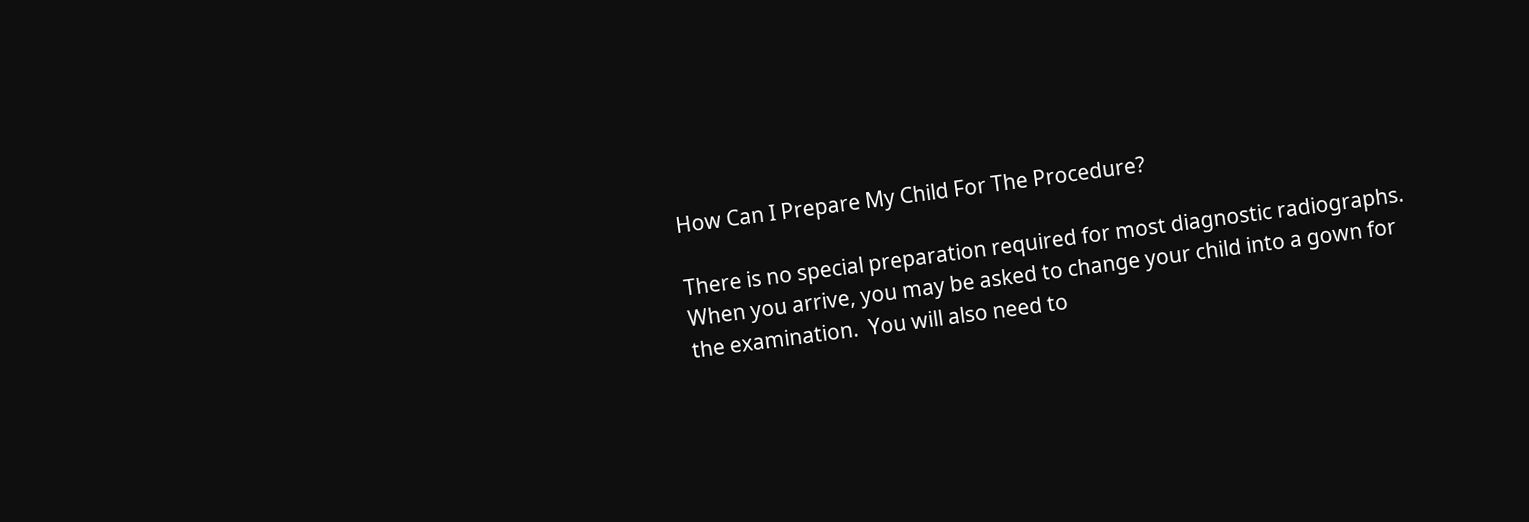How Can I Prepare My Child For The Procedure?

There is no special preparation required for most diagnostic radiographs.  When you arrive, you may be asked to change your child into a gown for the examination.  You will also need to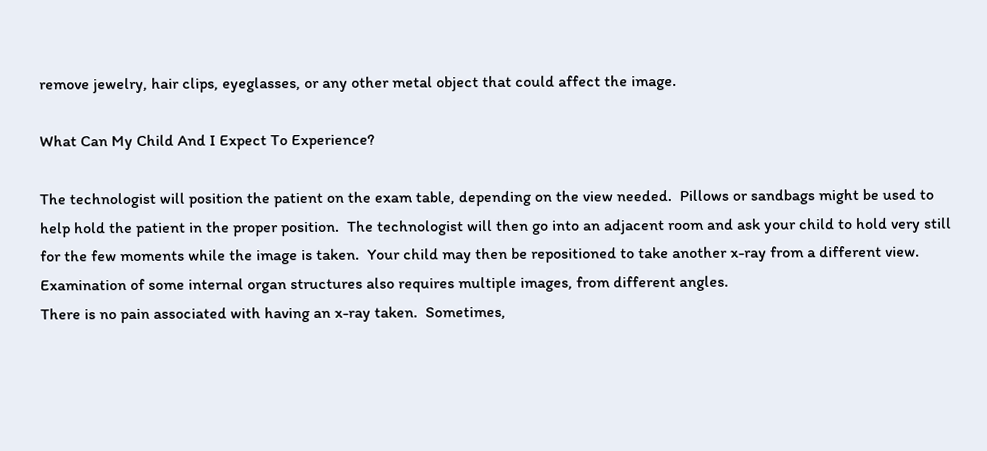remove jewelry, hair clips, eyeglasses, or any other metal object that could affect the image.

What Can My Child And I Expect To Experience?

The technologist will position the patient on the exam table, depending on the view needed.  Pillows or sandbags might be used to help hold the patient in the proper position.  The technologist will then go into an adjacent room and ask your child to hold very still for the few moments while the image is taken.  Your child may then be repositioned to take another x-ray from a different view.  Examination of some internal organ structures also requires multiple images, from different angles.
There is no pain associated with having an x-ray taken.  Sometimes,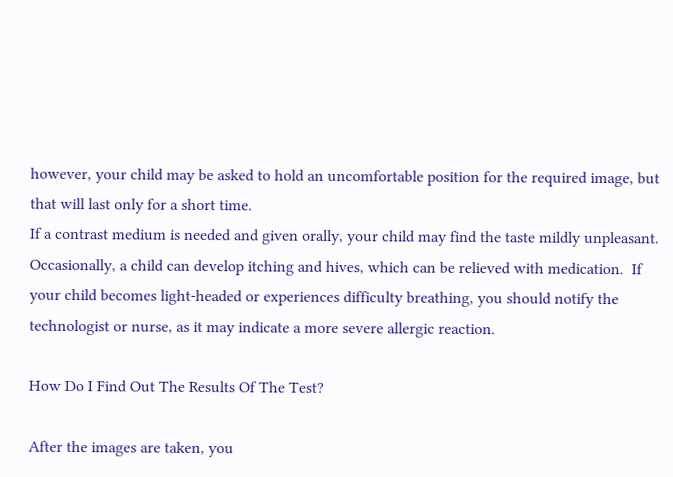however, your child may be asked to hold an uncomfortable position for the required image, but that will last only for a short time.
If a contrast medium is needed and given orally, your child may find the taste mildly unpleasant. Occasionally, a child can develop itching and hives, which can be relieved with medication.  If your child becomes light-headed or experiences difficulty breathing, you should notify the technologist or nurse, as it may indicate a more severe allergic reaction.

How Do I Find Out The Results Of The Test?

After the images are taken, you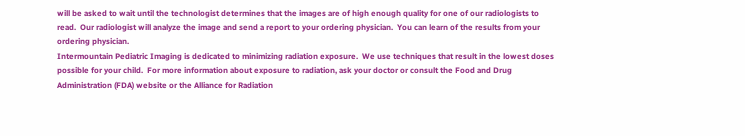will be asked to wait until the technologist determines that the images are of high enough quality for one of our radiologists to read.  Our radiologist will analyze the image and send a report to your ordering physician.  You can learn of the results from your ordering physician.
Intermountain Pediatric Imaging is dedicated to minimizing radiation exposure.  We use techniques that result in the lowest doses possible for your child.  For more information about exposure to radiation, ask your doctor or consult the Food and Drug Administration (FDA) website or the Alliance for Radiation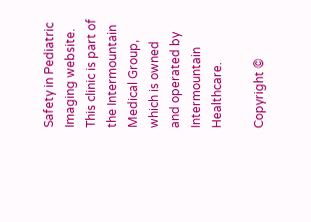Safety in Pediatric Imaging website.
This clinic is part of the Intermountain Medical Group, which is owned and operated by Intermountain Healthcare.

Copyright ©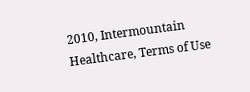2010, Intermountain Healthcare, Terms of Use